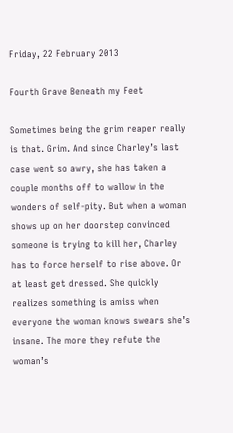Friday, 22 February 2013

Fourth Grave Beneath my Feet

Sometimes being the grim reaper really is that. Grim. And since Charley’s last case went so awry, she has taken a couple months off to wallow in the wonders of self-pity. But when a woman shows up on her doorstep convinced someone is trying to kill her, Charley has to force herself to rise above. Or at least get dressed. She quickly realizes something is amiss when everyone the woman knows swears she’s insane. The more they refute the woman’s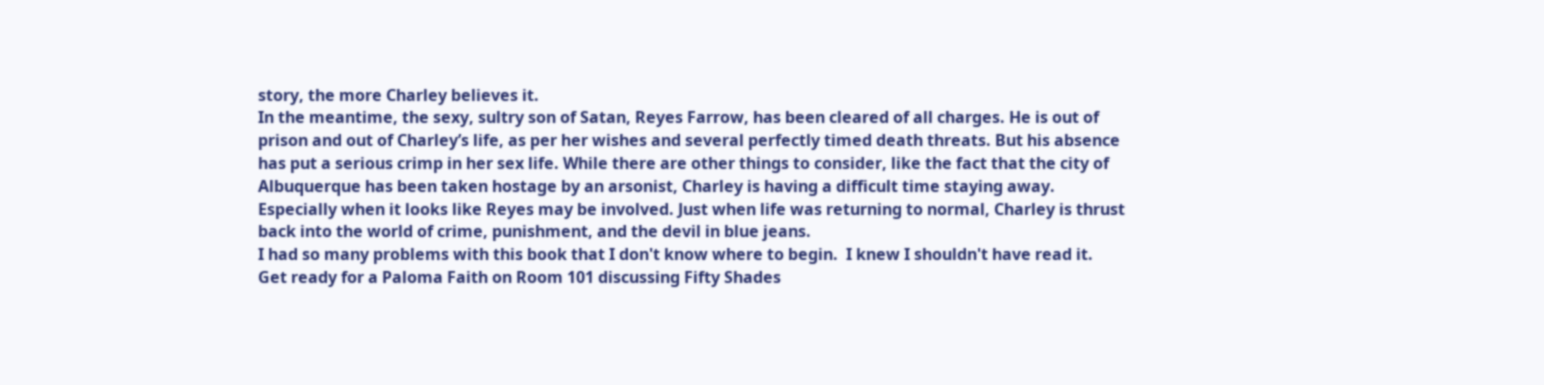story, the more Charley believes it.
In the meantime, the sexy, sultry son of Satan, Reyes Farrow, has been cleared of all charges. He is out of prison and out of Charley’s life, as per her wishes and several perfectly timed death threats. But his absence has put a serious crimp in her sex life. While there are other things to consider, like the fact that the city of Albuquerque has been taken hostage by an arsonist, Charley is having a difficult time staying away. Especially when it looks like Reyes may be involved. Just when life was returning to normal, Charley is thrust back into the world of crime, punishment, and the devil in blue jeans.
I had so many problems with this book that I don't know where to begin.  I knew I shouldn't have read it.  Get ready for a Paloma Faith on Room 101 discussing Fifty Shades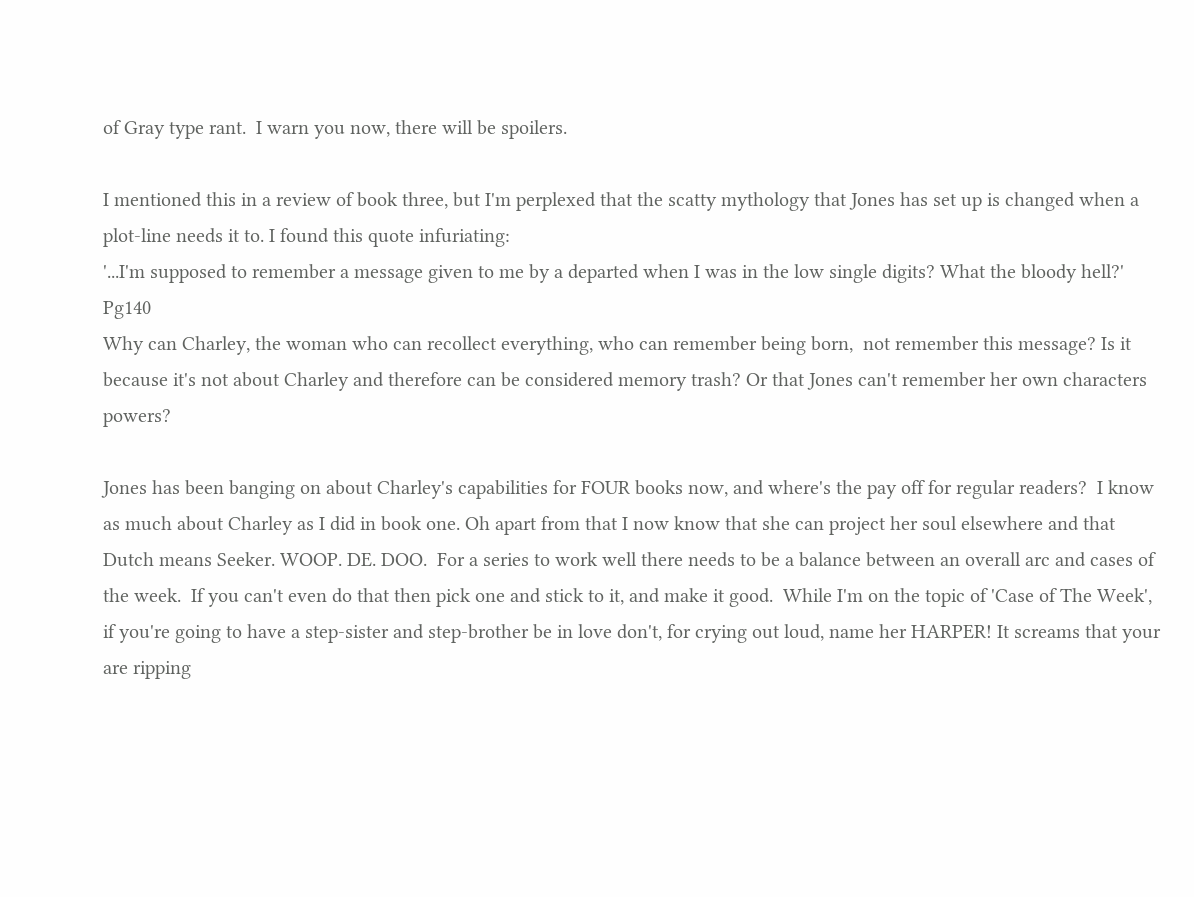of Gray type rant.  I warn you now, there will be spoilers.

I mentioned this in a review of book three, but I'm perplexed that the scatty mythology that Jones has set up is changed when a plot-line needs it to. I found this quote infuriating:
'...I'm supposed to remember a message given to me by a departed when I was in the low single digits? What the bloody hell?' Pg140
Why can Charley, the woman who can recollect everything, who can remember being born,  not remember this message? Is it because it's not about Charley and therefore can be considered memory trash? Or that Jones can't remember her own characters powers?

Jones has been banging on about Charley's capabilities for FOUR books now, and where's the pay off for regular readers?  I know as much about Charley as I did in book one. Oh apart from that I now know that she can project her soul elsewhere and that Dutch means Seeker. WOOP. DE. DOO.  For a series to work well there needs to be a balance between an overall arc and cases of the week.  If you can't even do that then pick one and stick to it, and make it good.  While I'm on the topic of 'Case of The Week', if you're going to have a step-sister and step-brother be in love don't, for crying out loud, name her HARPER! It screams that your are ripping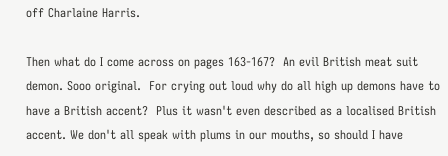off Charlaine Harris.

Then what do I come across on pages 163-167?  An evil British meat suit demon. Sooo original.  For crying out loud why do all high up demons have to have a British accent?  Plus it wasn't even described as a localised British accent. We don't all speak with plums in our mouths, so should I have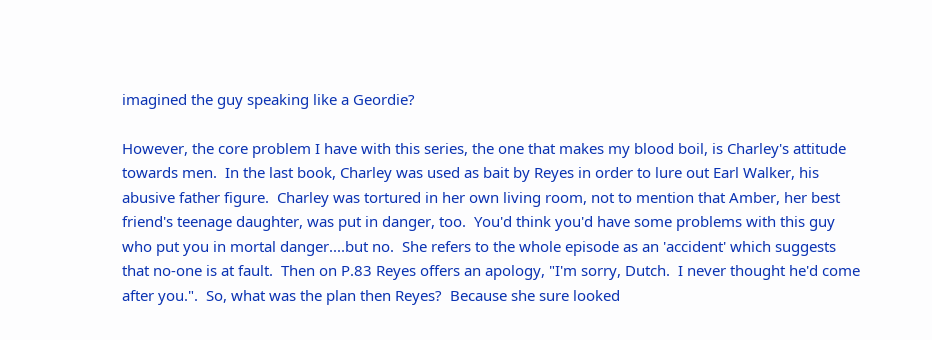imagined the guy speaking like a Geordie?

However, the core problem I have with this series, the one that makes my blood boil, is Charley's attitude towards men.  In the last book, Charley was used as bait by Reyes in order to lure out Earl Walker, his abusive father figure.  Charley was tortured in her own living room, not to mention that Amber, her best friend's teenage daughter, was put in danger, too.  You'd think you'd have some problems with this guy who put you in mortal danger....but no.  She refers to the whole episode as an 'accident' which suggests that no-one is at fault.  Then on P.83 Reyes offers an apology, "I'm sorry, Dutch.  I never thought he'd come after you.".  So, what was the plan then Reyes?  Because she sure looked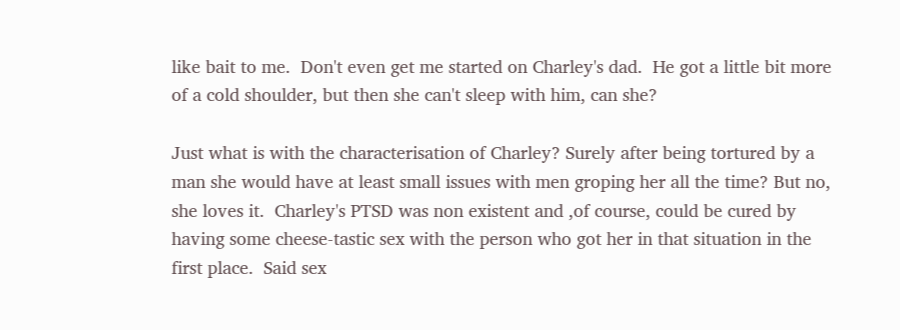like bait to me.  Don't even get me started on Charley's dad.  He got a little bit more of a cold shoulder, but then she can't sleep with him, can she?

Just what is with the characterisation of Charley? Surely after being tortured by a man she would have at least small issues with men groping her all the time? But no, she loves it.  Charley's PTSD was non existent and ,of course, could be cured by having some cheese-tastic sex with the person who got her in that situation in the first place.  Said sex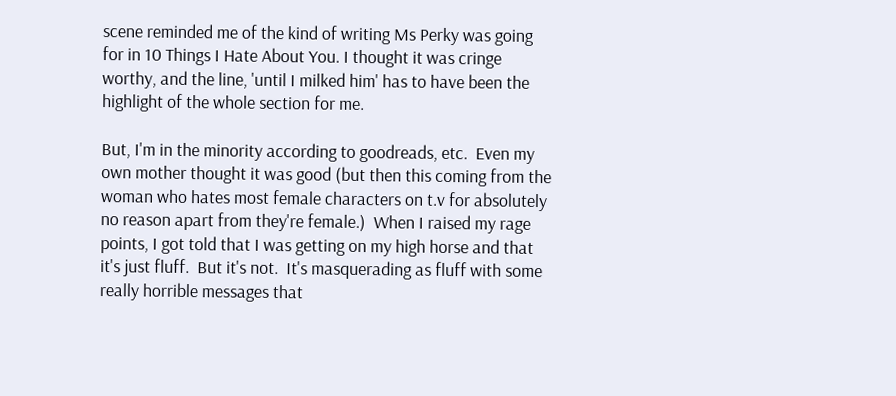scene reminded me of the kind of writing Ms Perky was going for in 10 Things I Hate About You. I thought it was cringe worthy, and the line, 'until I milked him' has to have been the highlight of the whole section for me.

But, I'm in the minority according to goodreads, etc.  Even my own mother thought it was good (but then this coming from the woman who hates most female characters on t.v for absolutely no reason apart from they're female.)  When I raised my rage points, I got told that I was getting on my high horse and that it's just fluff.  But it's not.  It's masquerading as fluff with some really horrible messages that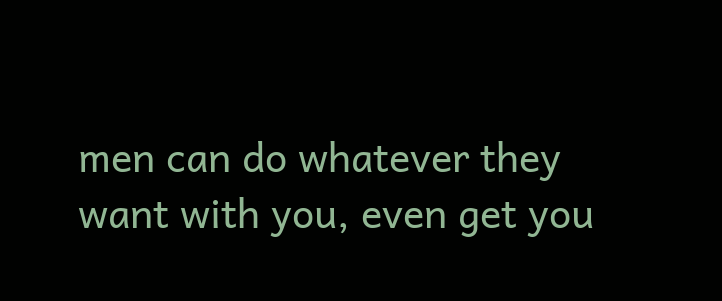men can do whatever they want with you, even get you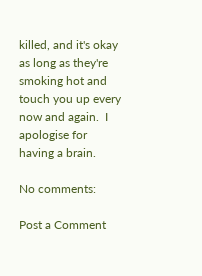killed, and it's okay as long as they're smoking hot and touch you up every now and again.  I apologise for having a brain.

No comments:

Post a Comment